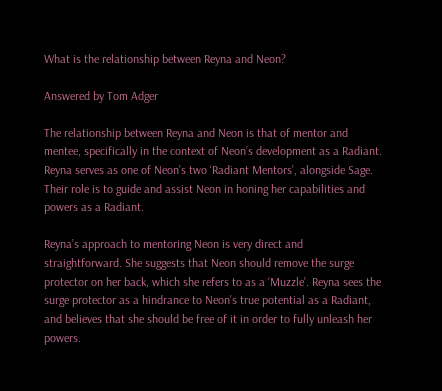What is the relationship between Reyna and Neon?

Answered by Tom Adger

The relationship between Reyna and Neon is that of mentor and mentee, specifically in the context of Neon’s development as a Radiant. Reyna serves as one of Neon’s two ‘Radiant Mentors’, alongside Sage. Their role is to guide and assist Neon in honing her capabilities and powers as a Radiant.

Reyna’s approach to mentoring Neon is very direct and straightforward. She suggests that Neon should remove the surge protector on her back, which she refers to as a ‘Muzzle’. Reyna sees the surge protector as a hindrance to Neon’s true potential as a Radiant, and believes that she should be free of it in order to fully unleash her powers.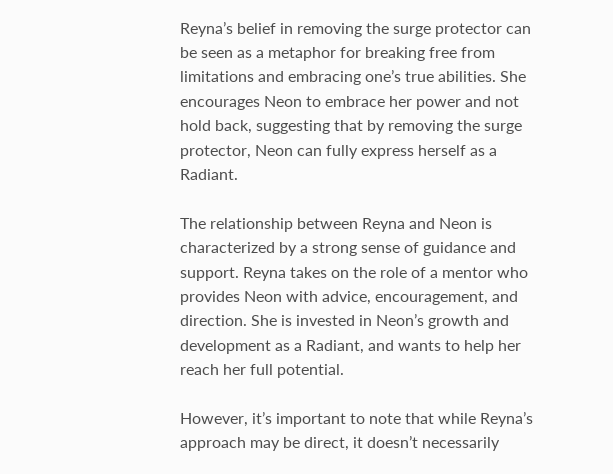Reyna’s belief in removing the surge protector can be seen as a metaphor for breaking free from limitations and embracing one’s true abilities. She encourages Neon to embrace her power and not hold back, suggesting that by removing the surge protector, Neon can fully express herself as a Radiant.

The relationship between Reyna and Neon is characterized by a strong sense of guidance and support. Reyna takes on the role of a mentor who provides Neon with advice, encouragement, and direction. She is invested in Neon’s growth and development as a Radiant, and wants to help her reach her full potential.

However, it’s important to note that while Reyna’s approach may be direct, it doesn’t necessarily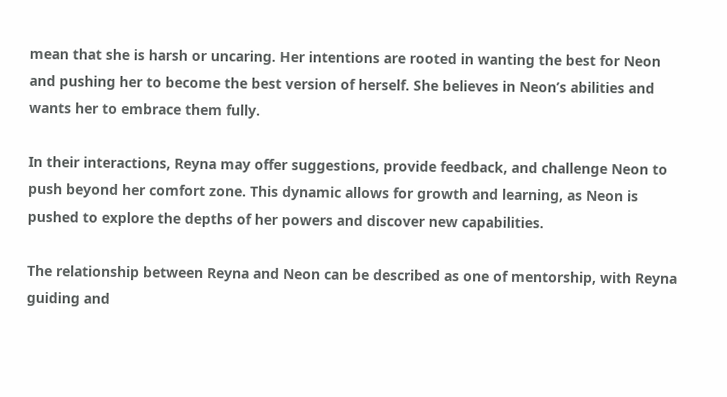mean that she is harsh or uncaring. Her intentions are rooted in wanting the best for Neon and pushing her to become the best version of herself. She believes in Neon’s abilities and wants her to embrace them fully.

In their interactions, Reyna may offer suggestions, provide feedback, and challenge Neon to push beyond her comfort zone. This dynamic allows for growth and learning, as Neon is pushed to explore the depths of her powers and discover new capabilities.

The relationship between Reyna and Neon can be described as one of mentorship, with Reyna guiding and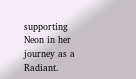supporting Neon in her journey as a Radiant.